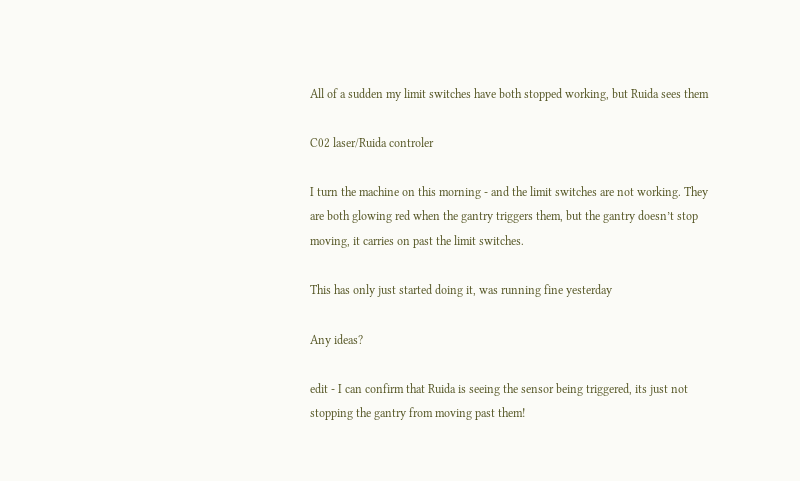All of a sudden my limit switches have both stopped working, but Ruida sees them

C02 laser/Ruida controler

I turn the machine on this morning - and the limit switches are not working. They are both glowing red when the gantry triggers them, but the gantry doesn’t stop moving, it carries on past the limit switches.

This has only just started doing it, was running fine yesterday

Any ideas?

edit - I can confirm that Ruida is seeing the sensor being triggered, its just not stopping the gantry from moving past them!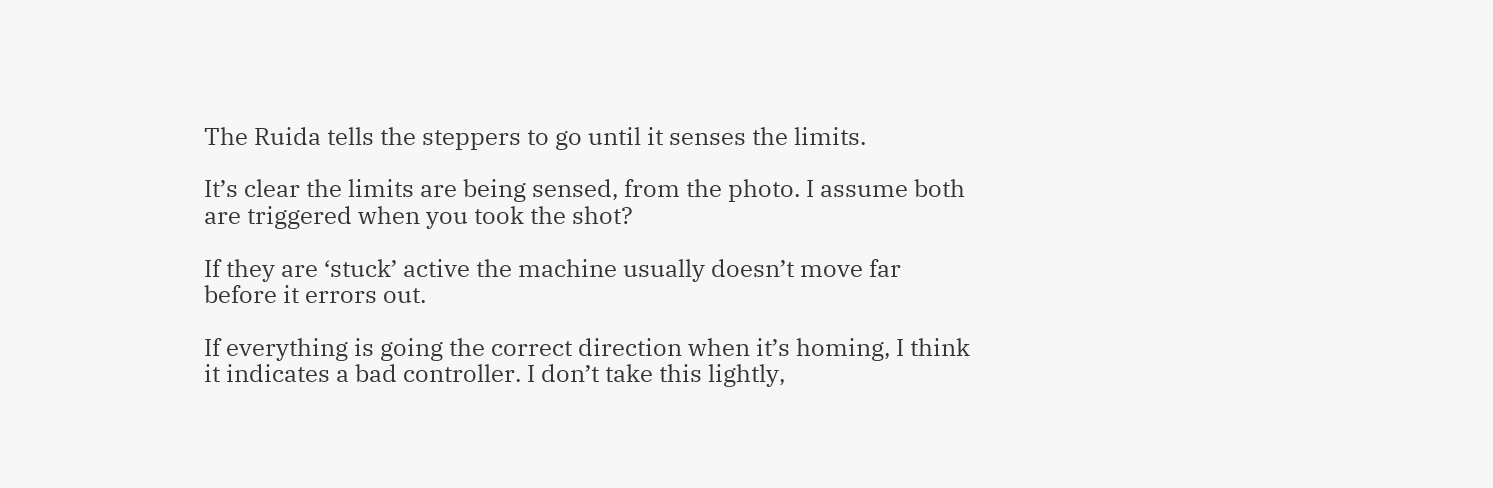The Ruida tells the steppers to go until it senses the limits.

It’s clear the limits are being sensed, from the photo. I assume both are triggered when you took the shot?

If they are ‘stuck’ active the machine usually doesn’t move far before it errors out.

If everything is going the correct direction when it’s homing, I think it indicates a bad controller. I don’t take this lightly,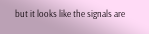but it looks like the signals are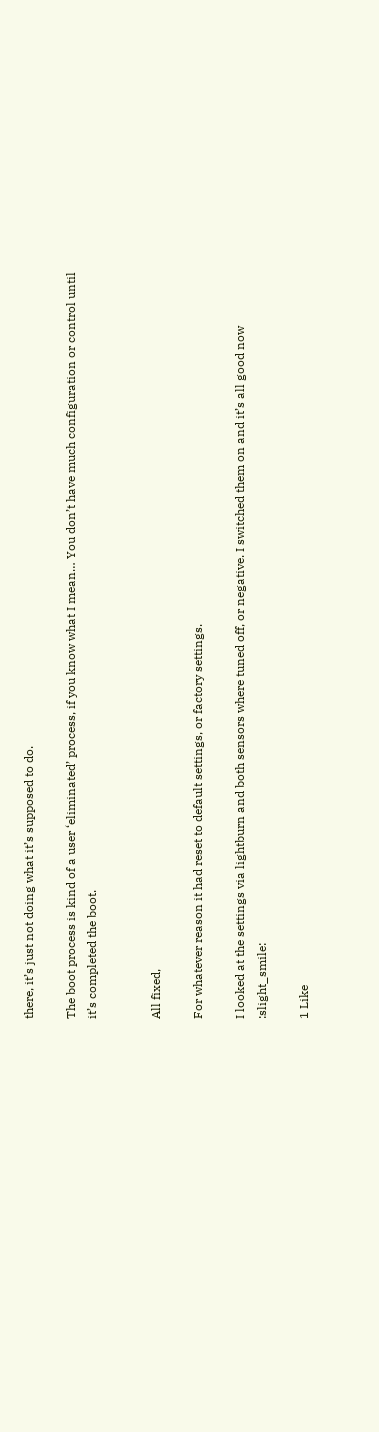there, it’s just not doing what it’s supposed to do.

The boot process is kind of a user ‘eliminated’ process, if you know what I mean… You don’t have much configuration or control until it’s completed the boot.


All fixed,

For whatever reason it had reset to default settings, or factory settings.

I looked at the settings via lightburn and both sensors where tuned off, or negative. I switched them on and it’s all good now :slight_smile:

1 Like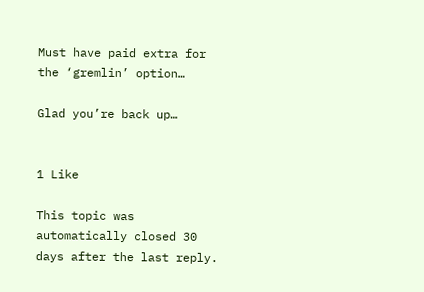Must have paid extra for the ‘gremlin’ option…

Glad you’re back up…


1 Like

This topic was automatically closed 30 days after the last reply.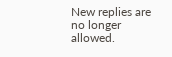New replies are no longer allowed.